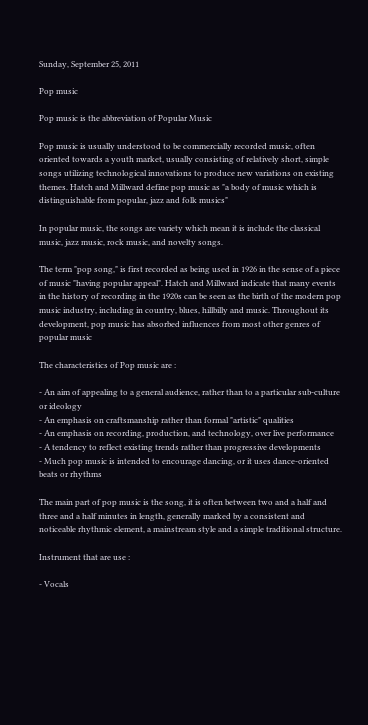Sunday, September 25, 2011

Pop music

Pop music is the abbreviation of Popular Music

Pop music is usually understood to be commercially recorded music, often oriented towards a youth market, usually consisting of relatively short, simple songs utilizing technological innovations to produce new variations on existing themes. Hatch and Millward define pop music as "a body of music which is distinguishable from popular, jazz and folk musics"

In popular music, the songs are variety which mean it is include the classical music, jazz music, rock music, and novelty songs.

The term "pop song," is first recorded as being used in 1926 in the sense of a piece of music "having popular appeal". Hatch and Millward indicate that many events in the history of recording in the 1920s can be seen as the birth of the modern pop music industry, including in country, blues, hillbilly and music. Throughout its development, pop music has absorbed influences from most other genres of popular music

The characteristics of Pop music are :

- An aim of appealing to a general audience, rather than to a particular sub-culture or ideology
- An emphasis on craftsmanship rather than formal "artistic" qualities
- An emphasis on recording, production, and technology, over live performance
- A tendency to reflect existing trends rather than progressive developments
- Much pop music is intended to encourage dancing, or it uses dance-oriented beats or rhythms

The main part of pop music is the song, it is often between two and a half and three and a half minutes in length, generally marked by a consistent and noticeable rhythmic element, a mainstream style and a simple traditional structure.

Instrument that are use :

- Vocals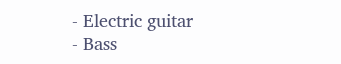- Electric guitar
- Bass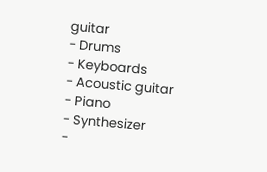guitar
- Drums
- Keyboards
- Acoustic guitar
- Piano
- Synthesizer
-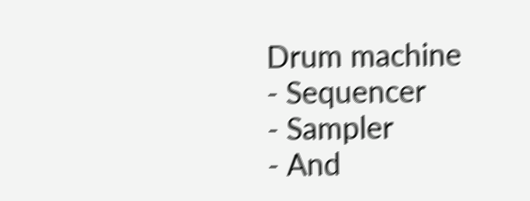Drum machine
- Sequencer
- Sampler
- And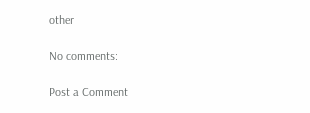other

No comments:

Post a Comment